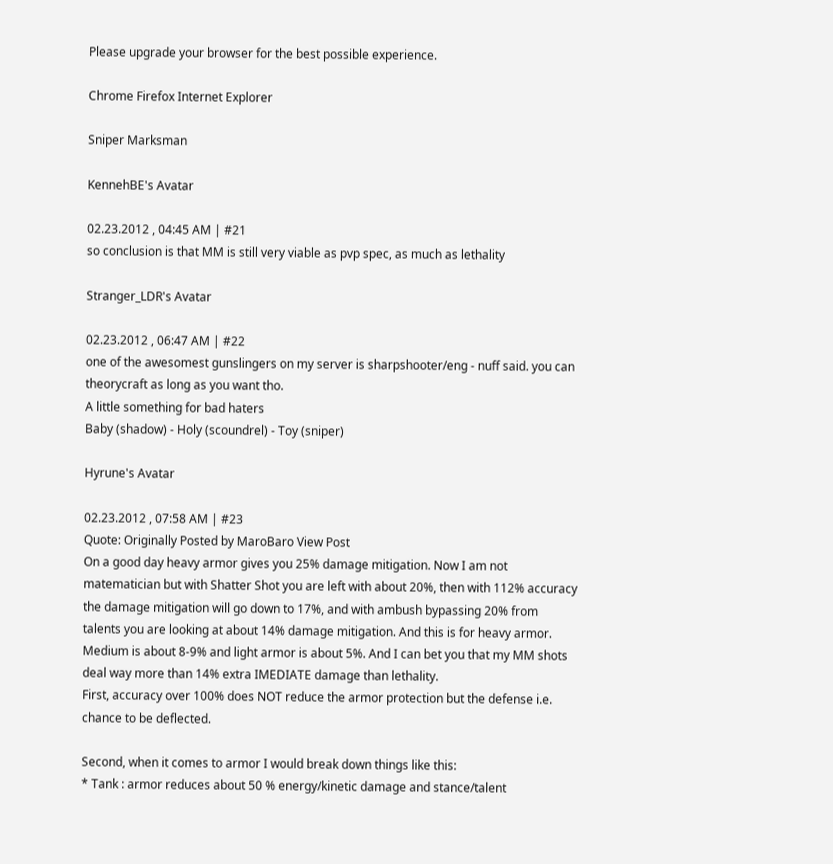Please upgrade your browser for the best possible experience.

Chrome Firefox Internet Explorer

Sniper Marksman

KennehBE's Avatar

02.23.2012 , 04:45 AM | #21
so conclusion is that MM is still very viable as pvp spec, as much as lethality

Stranger_LDR's Avatar

02.23.2012 , 06:47 AM | #22
one of the awesomest gunslingers on my server is sharpshooter/eng - nuff said. you can theorycraft as long as you want tho.
A little something for bad haters
Baby (shadow) - Holy (scoundrel) - Toy (sniper)

Hyrune's Avatar

02.23.2012 , 07:58 AM | #23
Quote: Originally Posted by MaroBaro View Post
On a good day heavy armor gives you 25% damage mitigation. Now I am not matematician but with Shatter Shot you are left with about 20%, then with 112% accuracy the damage mitigation will go down to 17%, and with ambush bypassing 20% from talents you are looking at about 14% damage mitigation. And this is for heavy armor. Medium is about 8-9% and light armor is about 5%. And I can bet you that my MM shots deal way more than 14% extra IMEDIATE damage than lethality.
First, accuracy over 100% does NOT reduce the armor protection but the defense i.e. chance to be deflected.

Second, when it comes to armor I would break down things like this:
* Tank : armor reduces about 50 % energy/kinetic damage and stance/talent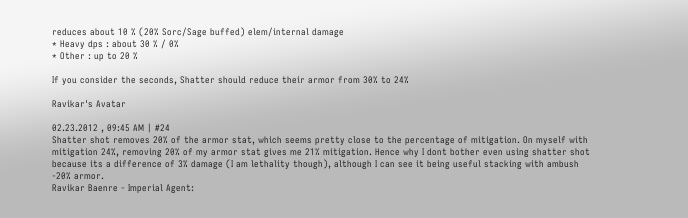reduces about 10 % (20% Sorc/Sage buffed) elem/internal damage
* Heavy dps : about 30 % / 0%
* Other : up to 20 %

If you consider the seconds, Shatter should reduce their armor from 30% to 24%

Ravikar's Avatar

02.23.2012 , 09:45 AM | #24
Shatter shot removes 20% of the armor stat, which seems pretty close to the percentage of mitigation. On myself with mitigation 24%, removing 20% of my armor stat gives me 21% mitigation. Hence why I dont bother even using shatter shot because its a difference of 3% damage (I am lethality though), although I can see it being useful stacking with ambush -20% armor.
Ravikar Baenre - Imperial Agent: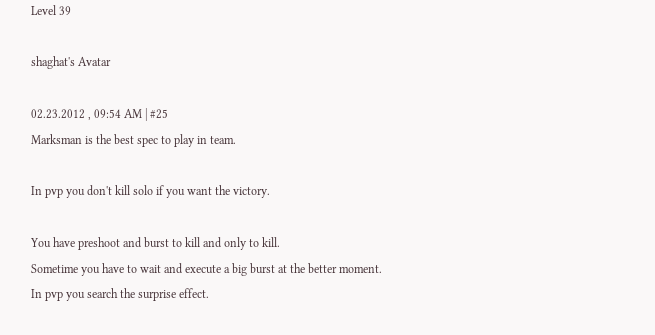Level 39

shaghat's Avatar

02.23.2012 , 09:54 AM | #25
Marksman is the best spec to play in team.

In pvp you don't kill solo if you want the victory.

You have preshoot and burst to kill and only to kill.
Sometime you have to wait and execute a big burst at the better moment.
In pvp you search the surprise effect.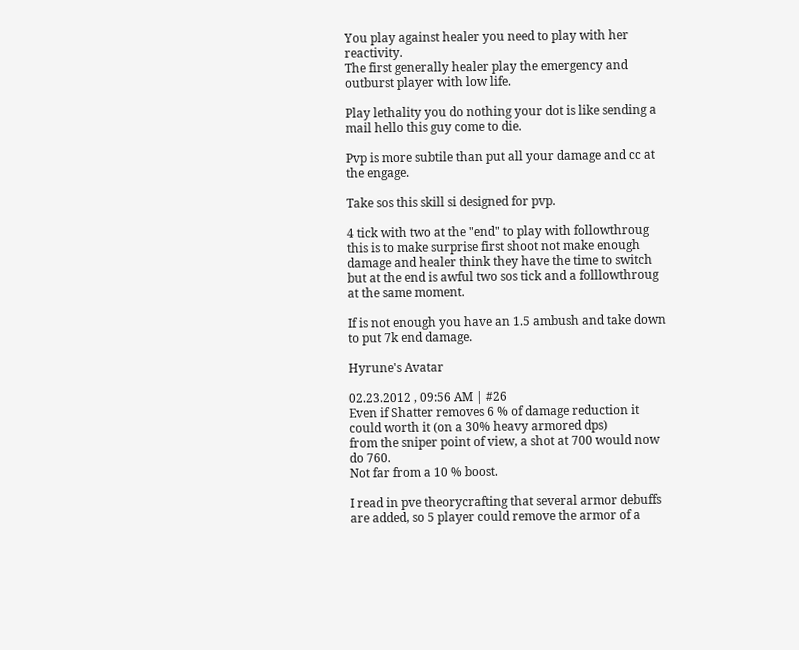You play against healer you need to play with her reactivity.
The first generally healer play the emergency and outburst player with low life.

Play lethality you do nothing your dot is like sending a mail hello this guy come to die.

Pvp is more subtile than put all your damage and cc at the engage.

Take sos this skill si designed for pvp.

4 tick with two at the "end" to play with followthroug this is to make surprise first shoot not make enough damage and healer think they have the time to switch but at the end is awful two sos tick and a folllowthroug at the same moment.

If is not enough you have an 1.5 ambush and take down to put 7k end damage.

Hyrune's Avatar

02.23.2012 , 09:56 AM | #26
Even if Shatter removes 6 % of damage reduction it could worth it (on a 30% heavy armored dps)
from the sniper point of view, a shot at 700 would now do 760.
Not far from a 10 % boost.

I read in pve theorycrafting that several armor debuffs are added, so 5 player could remove the armor of a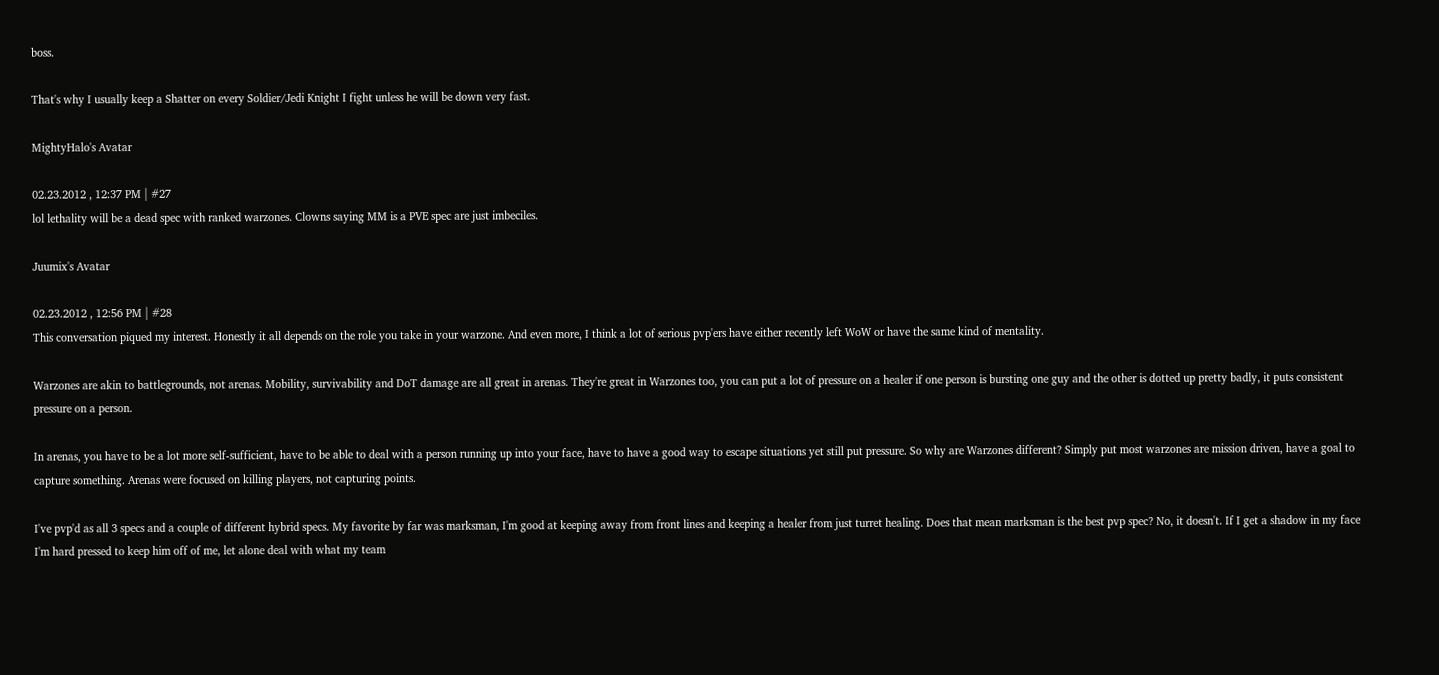boss.

That's why I usually keep a Shatter on every Soldier/Jedi Knight I fight unless he will be down very fast.

MightyHalo's Avatar

02.23.2012 , 12:37 PM | #27
lol lethality will be a dead spec with ranked warzones. Clowns saying MM is a PVE spec are just imbeciles.

Juumix's Avatar

02.23.2012 , 12:56 PM | #28
This conversation piqued my interest. Honestly it all depends on the role you take in your warzone. And even more, I think a lot of serious pvp'ers have either recently left WoW or have the same kind of mentality.

Warzones are akin to battlegrounds, not arenas. Mobility, survivability and DoT damage are all great in arenas. They're great in Warzones too, you can put a lot of pressure on a healer if one person is bursting one guy and the other is dotted up pretty badly, it puts consistent pressure on a person.

In arenas, you have to be a lot more self-sufficient, have to be able to deal with a person running up into your face, have to have a good way to escape situations yet still put pressure. So why are Warzones different? Simply put most warzones are mission driven, have a goal to capture something. Arenas were focused on killing players, not capturing points.

I've pvp'd as all 3 specs and a couple of different hybrid specs. My favorite by far was marksman, I'm good at keeping away from front lines and keeping a healer from just turret healing. Does that mean marksman is the best pvp spec? No, it doesn't. If I get a shadow in my face I'm hard pressed to keep him off of me, let alone deal with what my team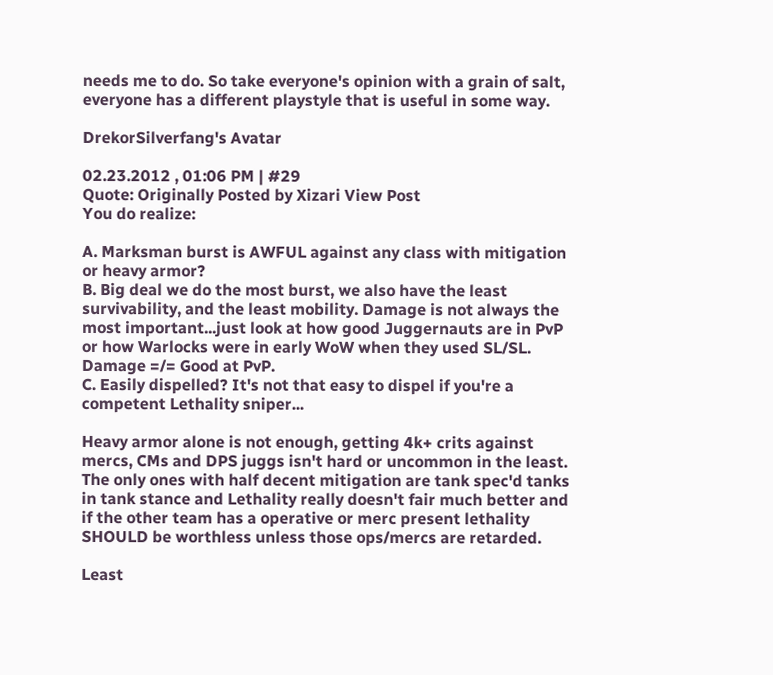needs me to do. So take everyone's opinion with a grain of salt, everyone has a different playstyle that is useful in some way.

DrekorSilverfang's Avatar

02.23.2012 , 01:06 PM | #29
Quote: Originally Posted by Xizari View Post
You do realize:

A. Marksman burst is AWFUL against any class with mitigation or heavy armor?
B. Big deal we do the most burst, we also have the least survivability, and the least mobility. Damage is not always the most important...just look at how good Juggernauts are in PvP or how Warlocks were in early WoW when they used SL/SL. Damage =/= Good at PvP.
C. Easily dispelled? It's not that easy to dispel if you're a competent Lethality sniper...

Heavy armor alone is not enough, getting 4k+ crits against mercs, CMs and DPS juggs isn't hard or uncommon in the least. The only ones with half decent mitigation are tank spec'd tanks in tank stance and Lethality really doesn't fair much better and if the other team has a operative or merc present lethality SHOULD be worthless unless those ops/mercs are retarded.

Least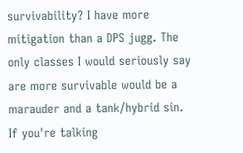survivability? I have more mitigation than a DPS jugg. The only classes I would seriously say are more survivable would be a marauder and a tank/hybrid sin. If you're talking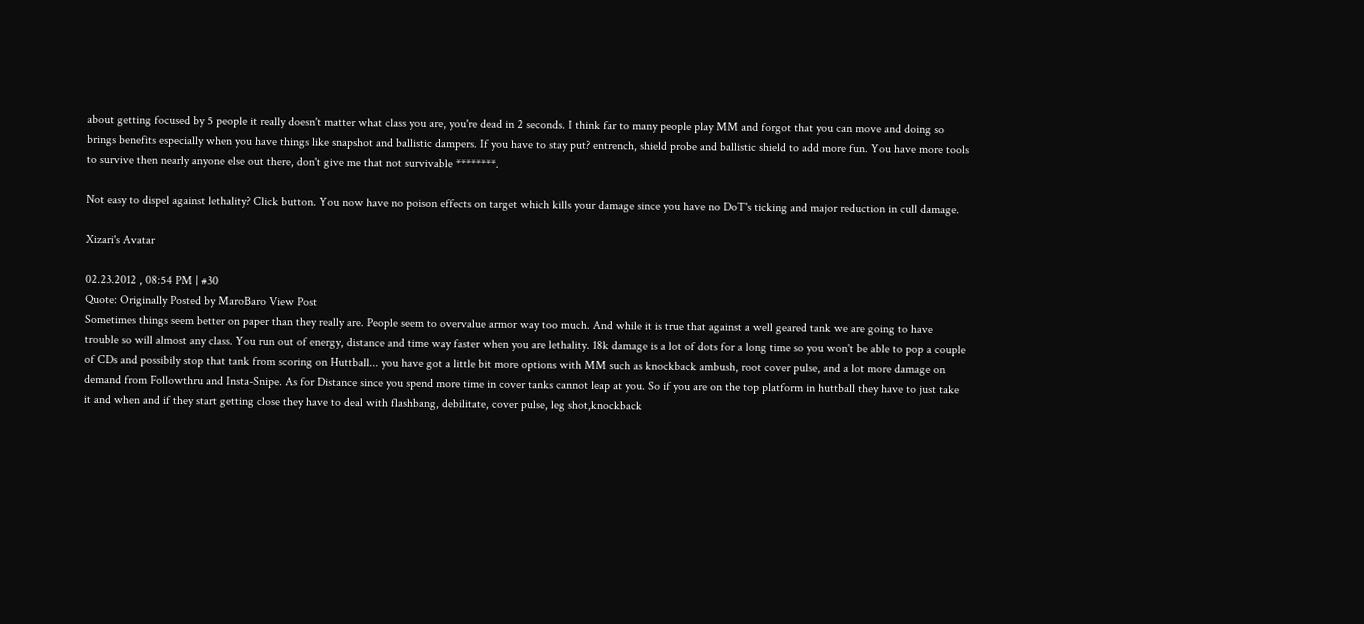about getting focused by 5 people it really doesn't matter what class you are, you're dead in 2 seconds. I think far to many people play MM and forgot that you can move and doing so brings benefits especially when you have things like snapshot and ballistic dampers. If you have to stay put? entrench, shield probe and ballistic shield to add more fun. You have more tools to survive then nearly anyone else out there, don't give me that not survivable ********.

Not easy to dispel against lethality? Click button. You now have no poison effects on target which kills your damage since you have no DoT's ticking and major reduction in cull damage.

Xizari's Avatar

02.23.2012 , 08:54 PM | #30
Quote: Originally Posted by MaroBaro View Post
Sometimes things seem better on paper than they really are. People seem to overvalue armor way too much. And while it is true that against a well geared tank we are going to have trouble so will almost any class. You run out of energy, distance and time way faster when you are lethality. 18k damage is a lot of dots for a long time so you won't be able to pop a couple of CDs and possibily stop that tank from scoring on Huttball... you have got a little bit more options with MM such as knockback ambush, root cover pulse, and a lot more damage on demand from Followthru and Insta-Snipe. As for Distance since you spend more time in cover tanks cannot leap at you. So if you are on the top platform in huttball they have to just take it and when and if they start getting close they have to deal with flashbang, debilitate, cover pulse, leg shot,knockback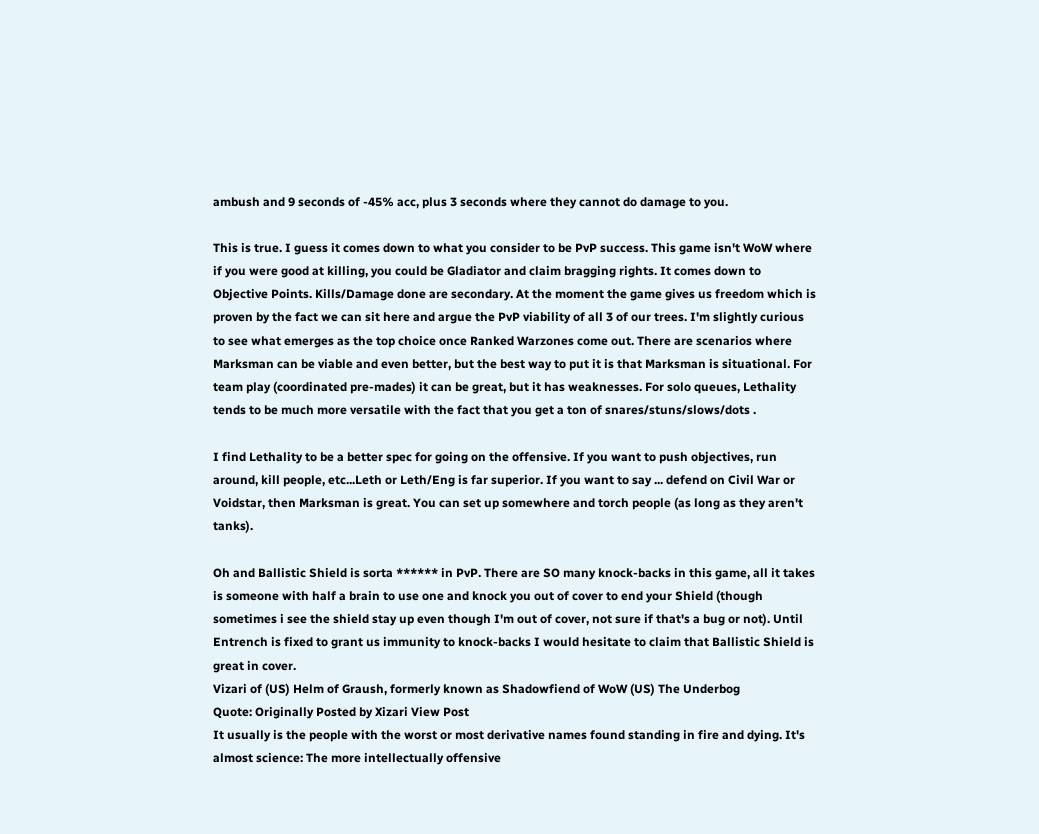ambush and 9 seconds of -45% acc, plus 3 seconds where they cannot do damage to you.

This is true. I guess it comes down to what you consider to be PvP success. This game isn't WoW where if you were good at killing, you could be Gladiator and claim bragging rights. It comes down to Objective Points. Kills/Damage done are secondary. At the moment the game gives us freedom which is proven by the fact we can sit here and argue the PvP viability of all 3 of our trees. I'm slightly curious to see what emerges as the top choice once Ranked Warzones come out. There are scenarios where Marksman can be viable and even better, but the best way to put it is that Marksman is situational. For team play (coordinated pre-mades) it can be great, but it has weaknesses. For solo queues, Lethality tends to be much more versatile with the fact that you get a ton of snares/stuns/slows/dots .

I find Lethality to be a better spec for going on the offensive. If you want to push objectives, run around, kill people, etc...Leth or Leth/Eng is far superior. If you want to say ... defend on Civil War or Voidstar, then Marksman is great. You can set up somewhere and torch people (as long as they aren't tanks).

Oh and Ballistic Shield is sorta ****** in PvP. There are SO many knock-backs in this game, all it takes is someone with half a brain to use one and knock you out of cover to end your Shield (though sometimes i see the shield stay up even though I'm out of cover, not sure if that's a bug or not). Until Entrench is fixed to grant us immunity to knock-backs I would hesitate to claim that Ballistic Shield is great in cover.
Vizari of (US) Helm of Graush, formerly known as Shadowfiend of WoW (US) The Underbog
Quote: Originally Posted by Xizari View Post
It usually is the people with the worst or most derivative names found standing in fire and dying. It's almost science: The more intellectually offensive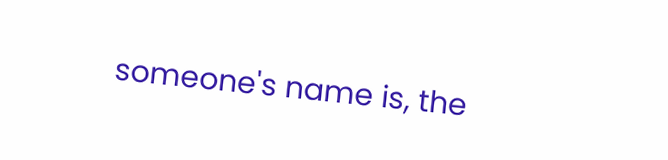someone's name is, the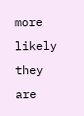more likely they are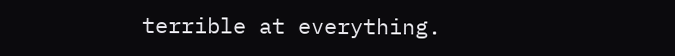terrible at everything.